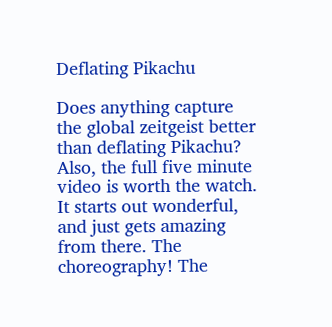Deflating Pikachu

Does anything capture the global zeitgeist better than deflating Pikachu? Also, the full five minute video is worth the watch. It starts out wonderful, and just gets amazing from there. The choreography! The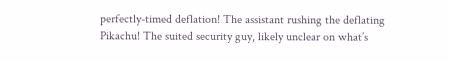perfectly-timed deflation! The assistant rushing the deflating Pikachu! The suited security guy, likely unclear on what’s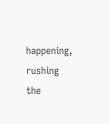happening, rushing the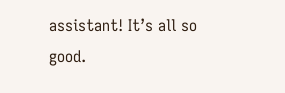assistant! It’s all so good.